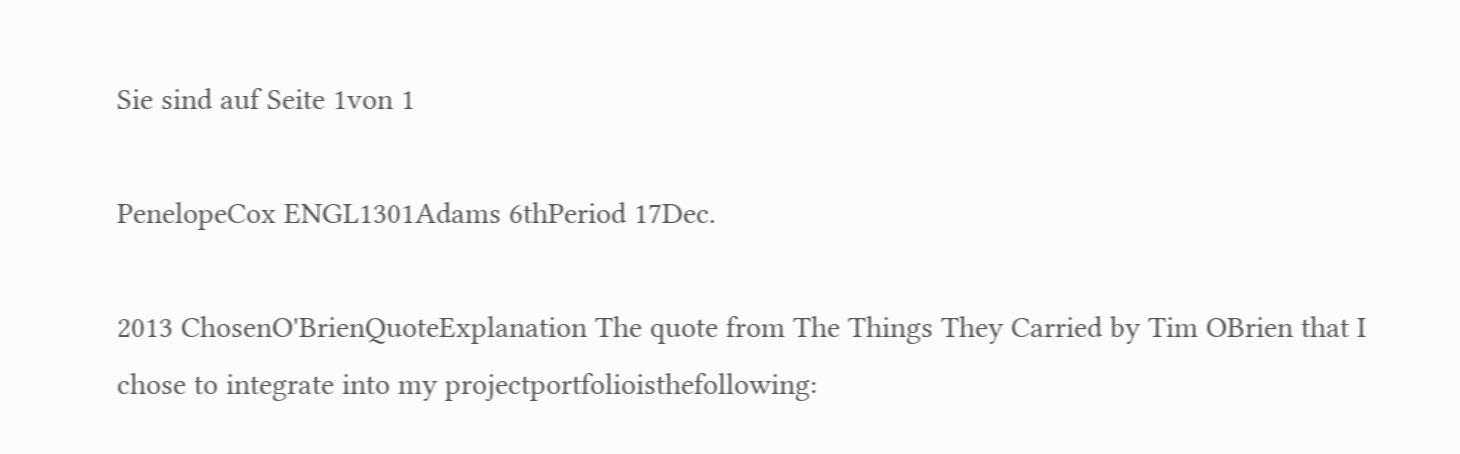Sie sind auf Seite 1von 1

PenelopeCox ENGL1301Adams 6thPeriod 17Dec.

2013 ChosenO'BrienQuoteExplanation The quote from The Things They Carried by Tim OBrien that I chose to integrate into my projectportfolioisthefollowing: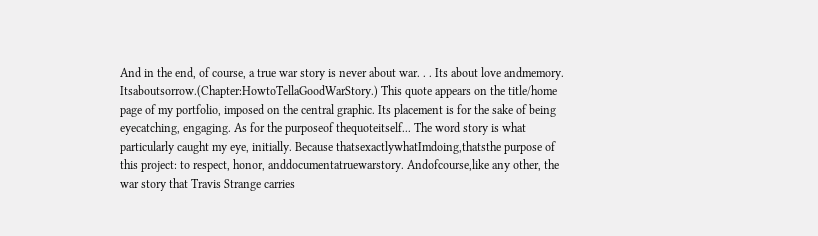And in the end, of course, a true war story is never about war. . . Its about love andmemory. Itsaboutsorrow.(Chapter:HowtoTellaGoodWarStory.) This quote appears on the title/home page of my portfolio, imposed on the central graphic. Its placement is for the sake of being eyecatching, engaging. As for the purposeof thequoteitself... The word story is what particularly caught my eye, initially. Because thatsexactlywhatImdoing,thatsthe purpose of this project: to respect, honor, anddocumentatruewarstory. Andofcourse,like any other, the war story that Travis Strange carries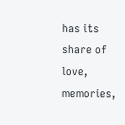has its share of love, memories,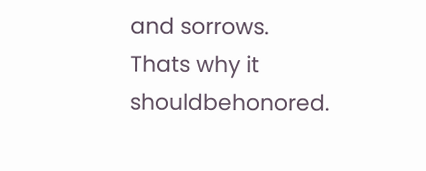and sorrows. Thats why it shouldbehonored.